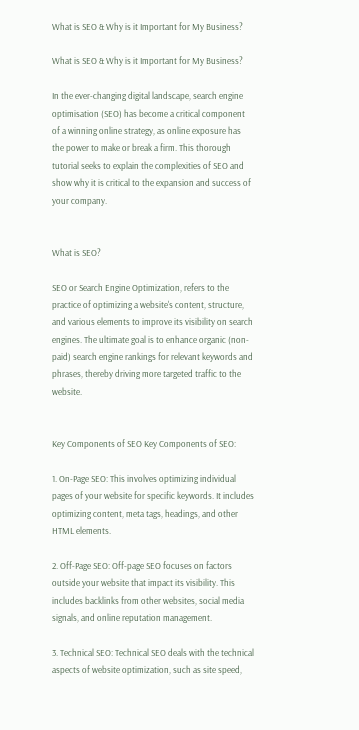What is SEO & Why is it Important for My Business?

What is SEO & Why is it Important for My Business?

In the ever-changing digital landscape, search engine optimisation (SEO) has become a critical component of a winning online strategy, as online exposure has the power to make or break a firm. This thorough tutorial seeks to explain the complexities of SEO and show why it is critical to the expansion and success of your company.


What is SEO?

SEO or Search Engine Optimization, refers to the practice of optimizing a website's content, structure, and various elements to improve its visibility on search engines. The ultimate goal is to enhance organic (non-paid) search engine rankings for relevant keywords and phrases, thereby driving more targeted traffic to the website.


Key Components of SEO Key Components of SEO:

1. On-Page SEO: This involves optimizing individual pages of your website for specific keywords. It includes optimizing content, meta tags, headings, and other HTML elements.

2. Off-Page SEO: Off-page SEO focuses on factors outside your website that impact its visibility. This includes backlinks from other websites, social media signals, and online reputation management.

3. Technical SEO: Technical SEO deals with the technical aspects of website optimization, such as site speed,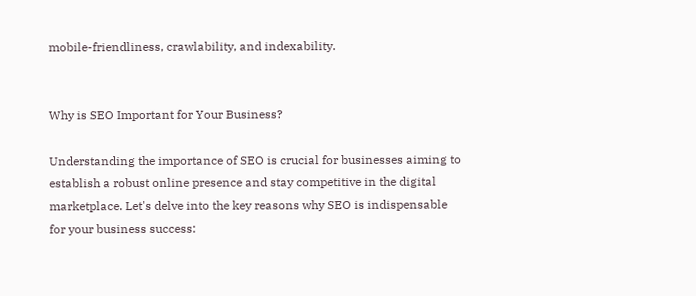mobile-friendliness, crawlability, and indexability.


Why is SEO Important for Your Business?

Understanding the importance of SEO is crucial for businesses aiming to establish a robust online presence and stay competitive in the digital marketplace. Let's delve into the key reasons why SEO is indispensable for your business success: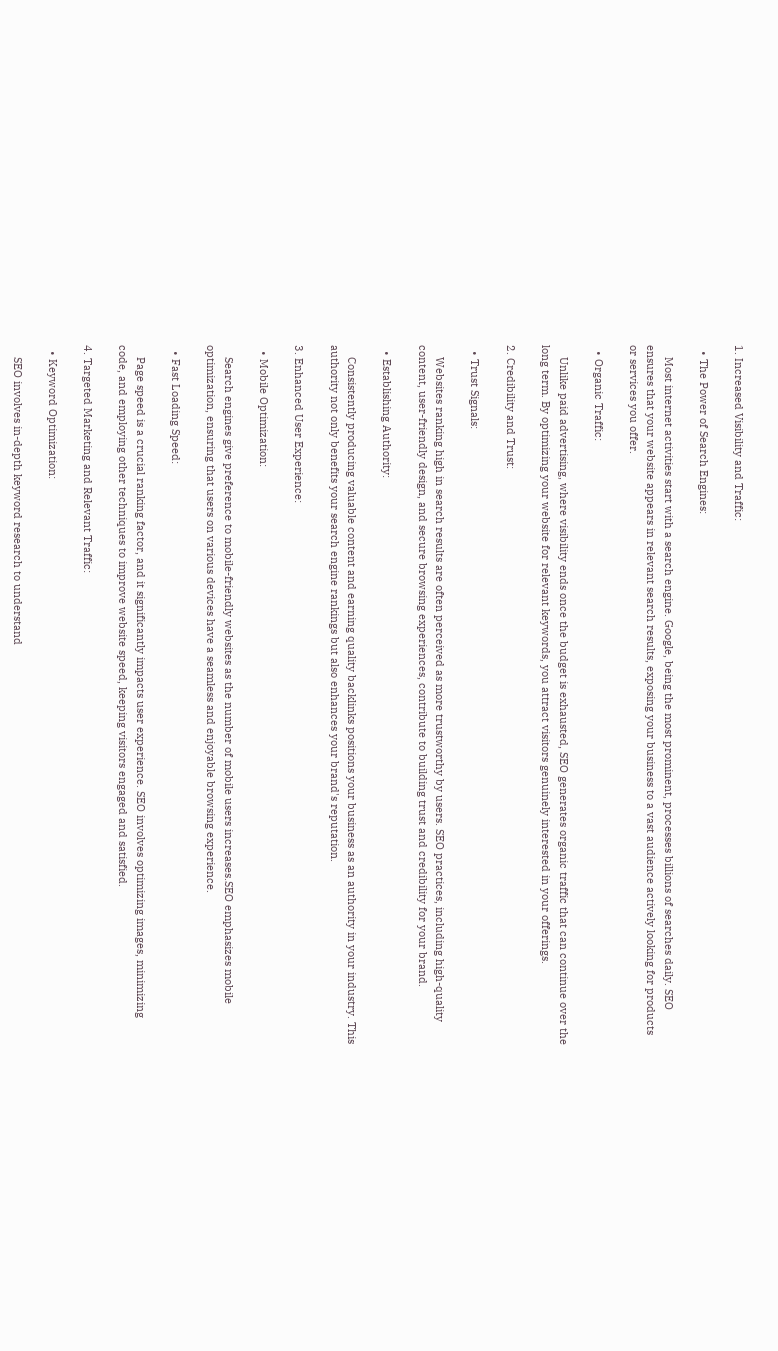1. Increased Visibility and Traffic:

  • The Power of Search Engines:

    Most internet activities start with a search engine. Google, being the most prominent, processes billions of searches daily. SEO ensures that your website appears in relevant search results, exposing your business to a vast audience actively looking for products or services you offer.

  • Organic Traffic:

    Unlike paid advertising, where visibility ends once the budget is exhausted, SEO generates organic traffic that can continue over the long term. By optimizing your website for relevant keywords, you attract visitors genuinely interested in your offerings.

2. Credibility and Trust:

  • Trust Signals:

    Websites ranking high in search results are often perceived as more trustworthy by users. SEO practices, including high-quality content, user-friendly design, and secure browsing experiences, contribute to building trust and credibility for your brand.

  • Establishing Authority:

    Consistently producing valuable content and earning quality backlinks positions your business as an authority in your industry. This authority not only benefits your search engine rankings but also enhances your brand's reputation.

3. Enhanced User Experience:

  • Mobile Optimization:

    Search engines give preference to mobile-friendly websites as the number of mobile users increases.SEO emphasizes mobile optimization, ensuring that users on various devices have a seamless and enjoyable browsing experience.

  • Fast Loading Speed:

    Page speed is a crucial ranking factor, and it significantly impacts user experience. SEO involves optimizing images, minimizing code, and employing other techniques to improve website speed, keeping visitors engaged and satisfied.

4. Targeted Marketing and Relevant Traffic:

  • Keyword Optimization:

    SEO involves in-depth keyword research to understand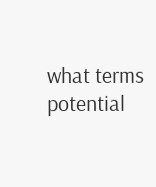what terms potential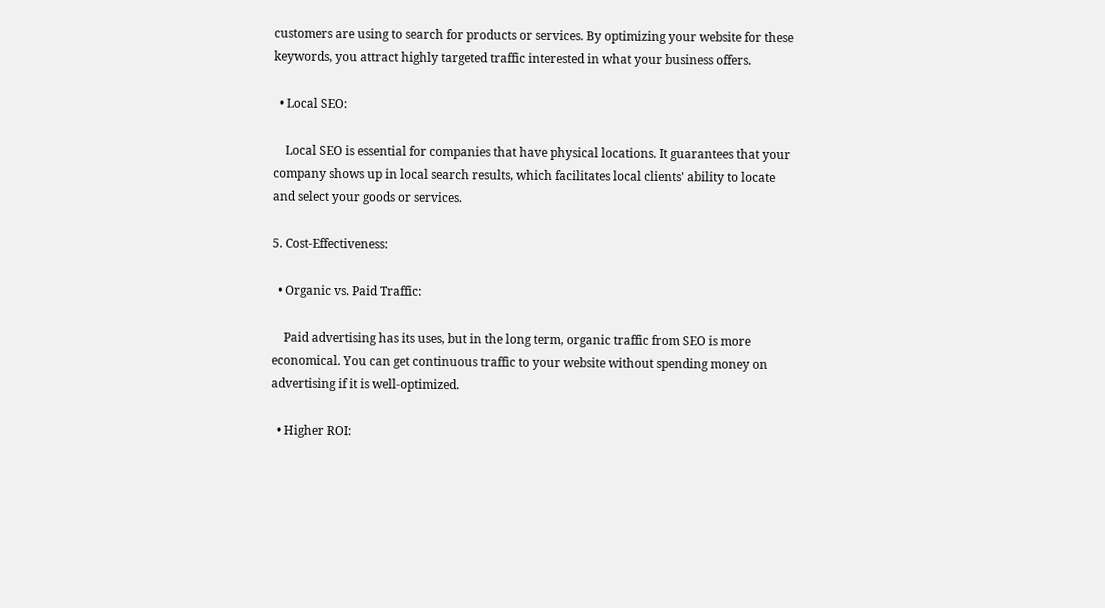customers are using to search for products or services. By optimizing your website for these keywords, you attract highly targeted traffic interested in what your business offers.

  • Local SEO:

    Local SEO is essential for companies that have physical locations. It guarantees that your company shows up in local search results, which facilitates local clients' ability to locate and select your goods or services.

5. Cost-Effectiveness:

  • Organic vs. Paid Traffic:

    Paid advertising has its uses, but in the long term, organic traffic from SEO is more economical. You can get continuous traffic to your website without spending money on advertising if it is well-optimized.

  • Higher ROI: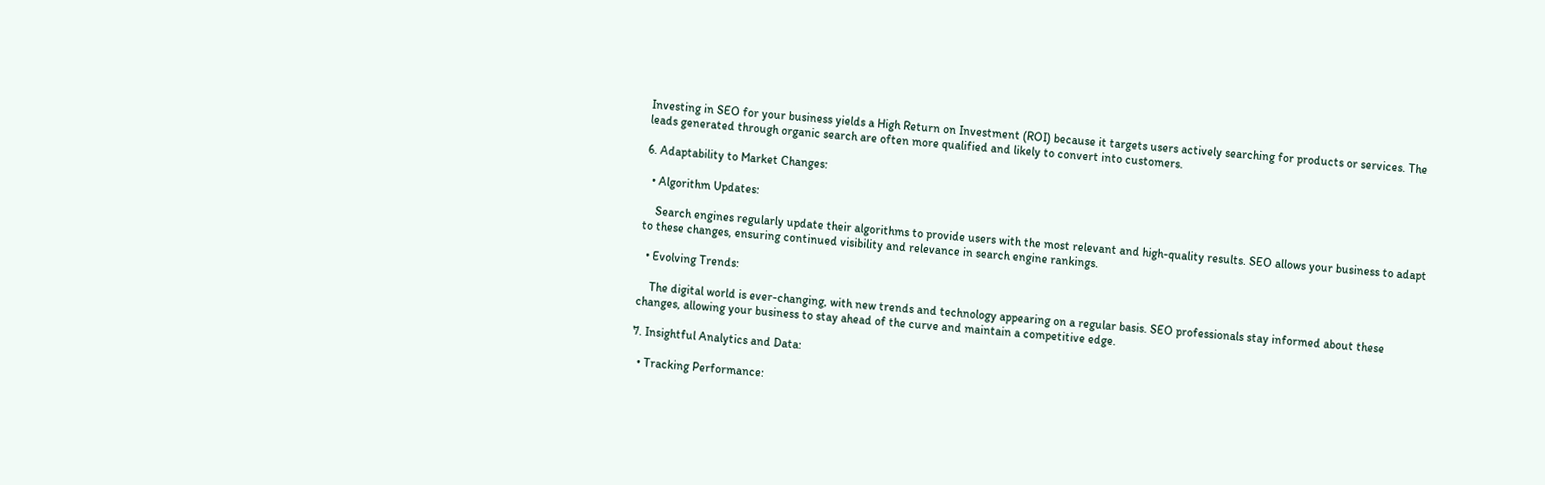Investing in SEO for your business yields a High Return on Investment (ROI) because it targets users actively searching for products or services. The leads generated through organic search are often more qualified and likely to convert into customers.

6. Adaptability to Market Changes:

  • Algorithm Updates:

    Search engines regularly update their algorithms to provide users with the most relevant and high-quality results. SEO allows your business to adapt to these changes, ensuring continued visibility and relevance in search engine rankings.

  • Evolving Trends:

    The digital world is ever-changing, with new trends and technology appearing on a regular basis. SEO professionals stay informed about these changes, allowing your business to stay ahead of the curve and maintain a competitive edge.

7. Insightful Analytics and Data:

  • Tracking Performance: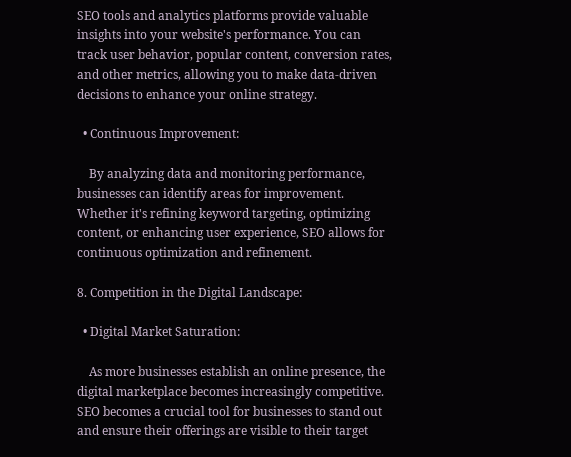SEO tools and analytics platforms provide valuable insights into your website's performance. You can track user behavior, popular content, conversion rates, and other metrics, allowing you to make data-driven decisions to enhance your online strategy.

  • Continuous Improvement:

    By analyzing data and monitoring performance, businesses can identify areas for improvement. Whether it's refining keyword targeting, optimizing content, or enhancing user experience, SEO allows for continuous optimization and refinement.

8. Competition in the Digital Landscape:

  • Digital Market Saturation:

    As more businesses establish an online presence, the digital marketplace becomes increasingly competitive. SEO becomes a crucial tool for businesses to stand out and ensure their offerings are visible to their target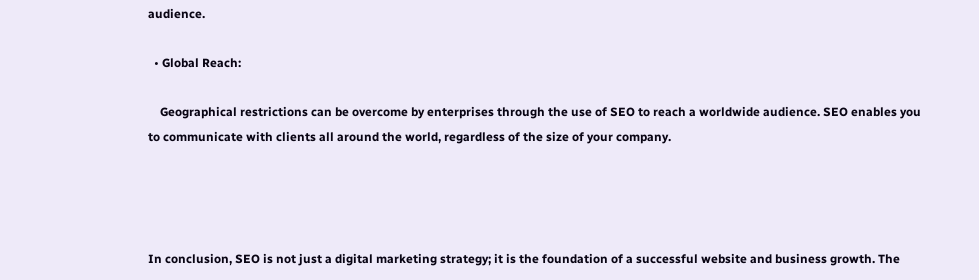audience.

  • Global Reach:

    Geographical restrictions can be overcome by enterprises through the use of SEO to reach a worldwide audience. SEO enables you to communicate with clients all around the world, regardless of the size of your company.




In conclusion, SEO is not just a digital marketing strategy; it is the foundation of a successful website and business growth. The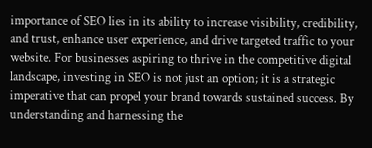importance of SEO lies in its ability to increase visibility, credibility, and trust, enhance user experience, and drive targeted traffic to your website. For businesses aspiring to thrive in the competitive digital landscape, investing in SEO is not just an option; it is a strategic imperative that can propel your brand towards sustained success. By understanding and harnessing the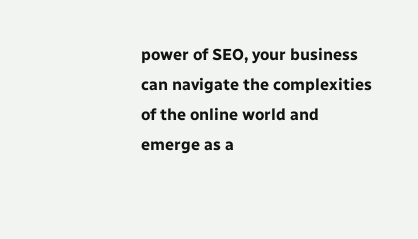power of SEO, your business can navigate the complexities of the online world and emerge as a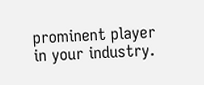prominent player in your industry.